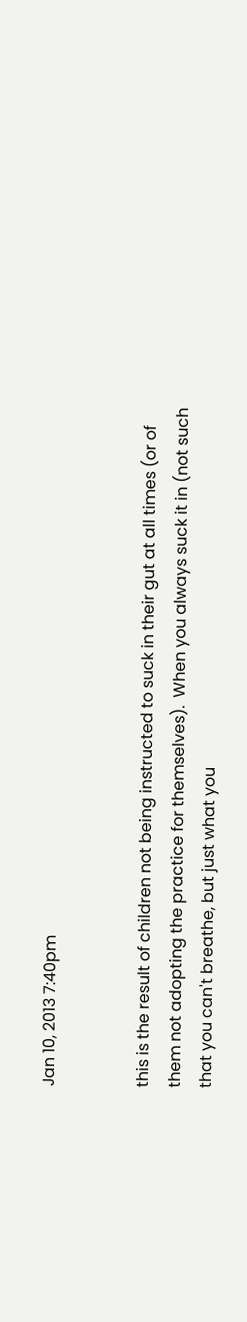Jan 10, 2013 7:40pm


this is the result of children not being instructed to suck in their gut at all times (or of them not adopting the practice for themselves).  When you always suck it in (not such that you can't breathe, but just what you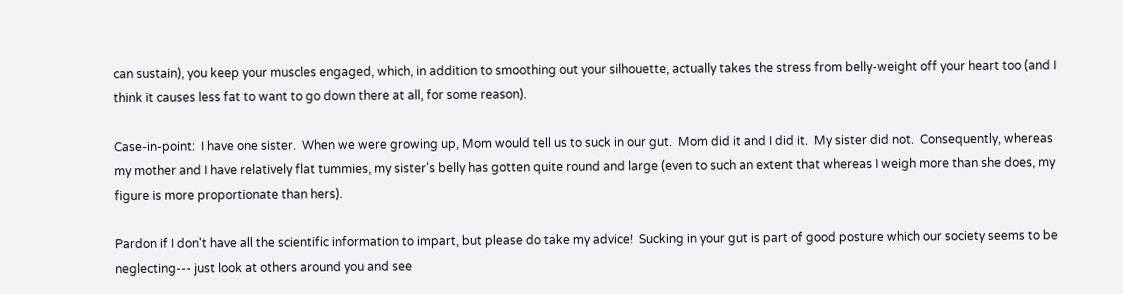can sustain), you keep your muscles engaged, which, in addition to smoothing out your silhouette, actually takes the stress from belly-weight off your heart too (and I think it causes less fat to want to go down there at all, for some reason).

Case-in-point:  I have one sister.  When we were growing up, Mom would tell us to suck in our gut.  Mom did it and I did it.  My sister did not.  Consequently, whereas my mother and I have relatively flat tummies, my sister's belly has gotten quite round and large (even to such an extent that whereas I weigh more than she does, my figure is more proportionate than hers).

Pardon if I don't have all the scientific information to impart, but please do take my advice!  Sucking in your gut is part of good posture which our society seems to be neglecting--- just look at others around you and see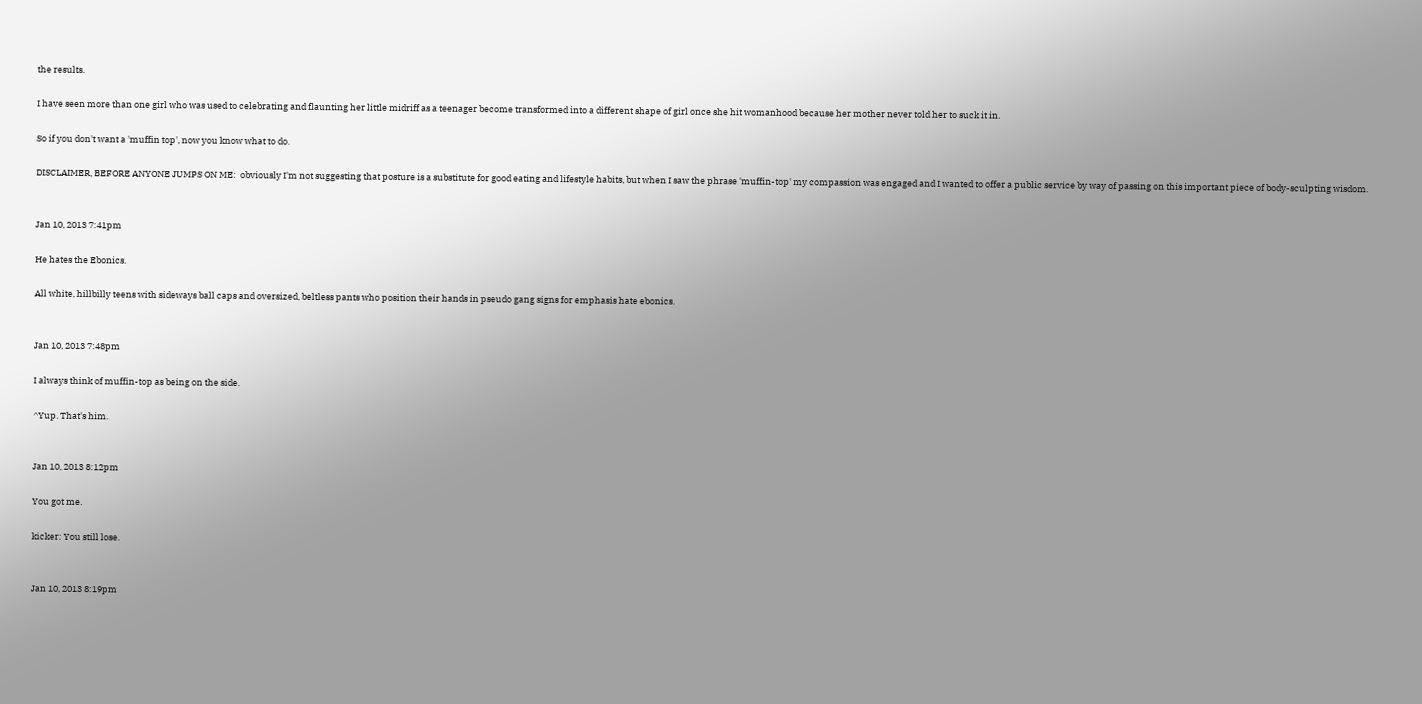the results.

I have seen more than one girl who was used to celebrating and flaunting her little midriff as a teenager become transformed into a different shape of girl once she hit womanhood because her mother never told her to suck it in.

So if you don't want a 'muffin top', now you know what to do.

DISCLAIMER, BEFORE ANYONE JUMPS ON ME:  obviously I'm not suggesting that posture is a substitute for good eating and lifestyle habits, but when I saw the phrase 'muffin-top' my compassion was engaged and I wanted to offer a public service by way of passing on this important piece of body-sculpting wisdom.


Jan 10, 2013 7:41pm

He hates the Ebonics.

All white, hillbilly teens with sideways ball caps and oversized, beltless pants who position their hands in pseudo gang signs for emphasis hate ebonics.


Jan 10, 2013 7:48pm

I always think of muffin-top as being on the side.

^Yup. That's him.


Jan 10, 2013 8:12pm

You got me.

kicker: You still lose.


Jan 10, 2013 8:19pm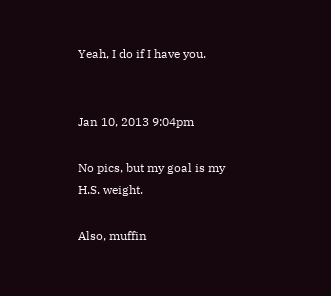Yeah, I do if I have you.


Jan 10, 2013 9:04pm

No pics, but my goal is my H.S. weight.

Also, muffin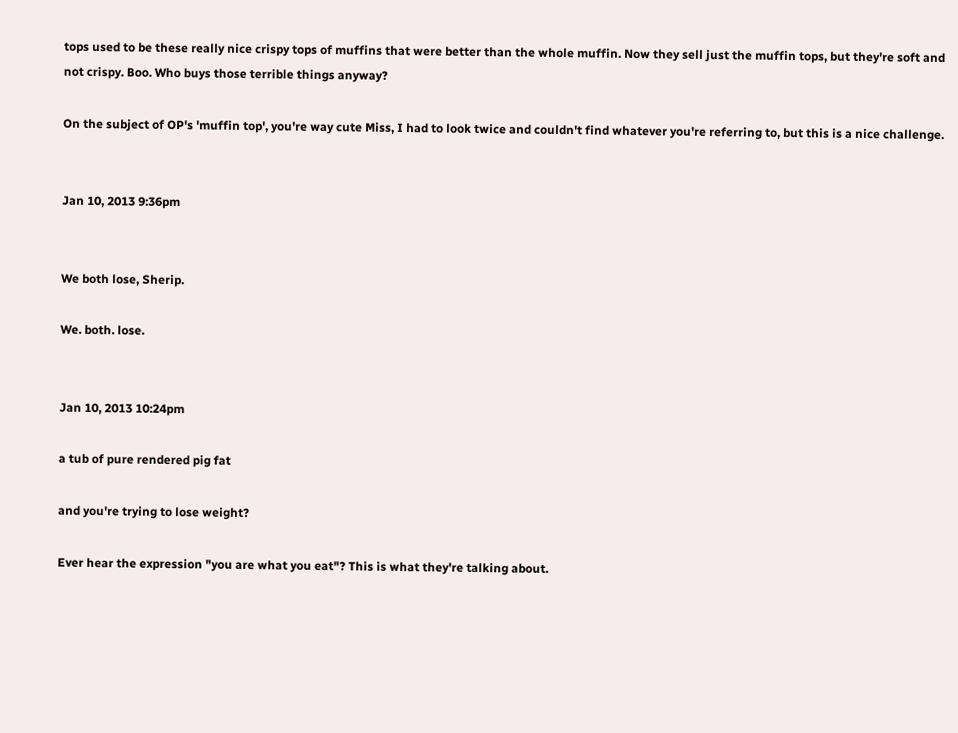tops used to be these really nice crispy tops of muffins that were better than the whole muffin. Now they sell just the muffin tops, but they're soft and not crispy. Boo. Who buys those terrible things anyway?

On the subject of OP's 'muffin top', you're way cute Miss, I had to look twice and couldn't find whatever you're referring to, but this is a nice challenge.


Jan 10, 2013 9:36pm


We both lose, Sherip.

We. both. lose.


Jan 10, 2013 10:24pm

a tub of pure rendered pig fat

and you're trying to lose weight?

Ever hear the expression "you are what you eat"? This is what they're talking about.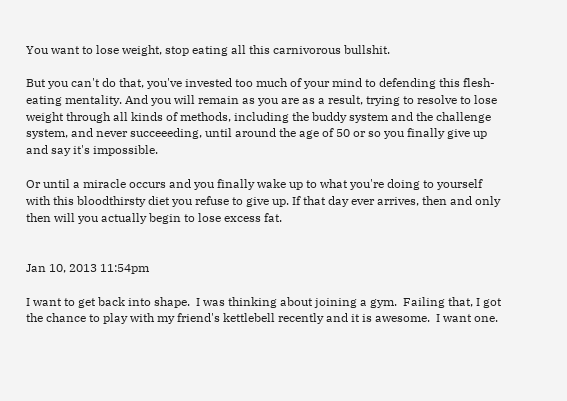You want to lose weight, stop eating all this carnivorous bullshit.

But you can't do that, you've invested too much of your mind to defending this flesh-eating mentality. And you will remain as you are as a result, trying to resolve to lose weight through all kinds of methods, including the buddy system and the challenge system, and never succeeeding, until around the age of 50 or so you finally give up and say it's impossible.

Or until a miracle occurs and you finally wake up to what you're doing to yourself with this bloodthirsty diet you refuse to give up. If that day ever arrives, then and only then will you actually begin to lose excess fat.


Jan 10, 2013 11:54pm

I want to get back into shape.  I was thinking about joining a gym.  Failing that, I got the chance to play with my friend's kettlebell recently and it is awesome.  I want one.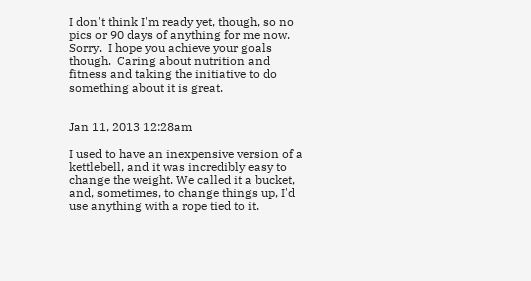I don't think I'm ready yet, though, so no pics or 90 days of anything for me now.  Sorry.  I hope you achieve your goals though.  Caring about nutrition and fitness and taking the initiative to do something about it is great.


Jan 11, 2013 12:28am

I used to have an inexpensive version of a kettlebell, and it was incredibly easy to change the weight. We called it a bucket, and, sometimes, to change things up, I'd use anything with a rope tied to it.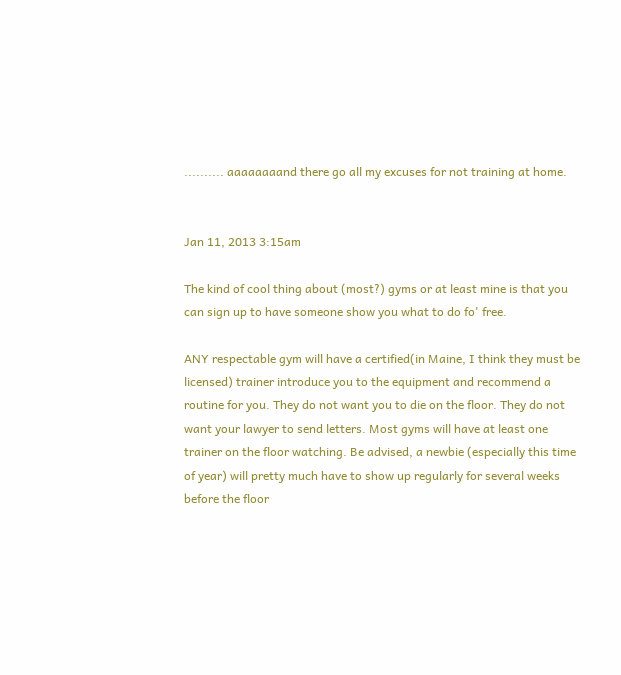.......... aaaaaaaand there go all my excuses for not training at home.


Jan 11, 2013 3:15am

The kind of cool thing about (most?) gyms or at least mine is that you can sign up to have someone show you what to do fo' free.

ANY respectable gym will have a certified(in Maine, I think they must be licensed) trainer introduce you to the equipment and recommend a routine for you. They do not want you to die on the floor. They do not want your lawyer to send letters. Most gyms will have at least one trainer on the floor watching. Be advised, a newbie (especially this time of year) will pretty much have to show up regularly for several weeks before the floor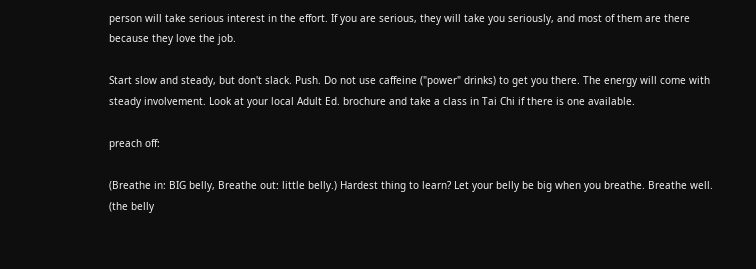person will take serious interest in the effort. If you are serious, they will take you seriously, and most of them are there because they love the job.

Start slow and steady, but don't slack. Push. Do not use caffeine ("power" drinks) to get you there. The energy will come with steady involvement. Look at your local Adult Ed. brochure and take a class in Tai Chi if there is one available.

preach off:

(Breathe in: BIG belly, Breathe out: little belly.) Hardest thing to learn? Let your belly be big when you breathe. Breathe well. (the belly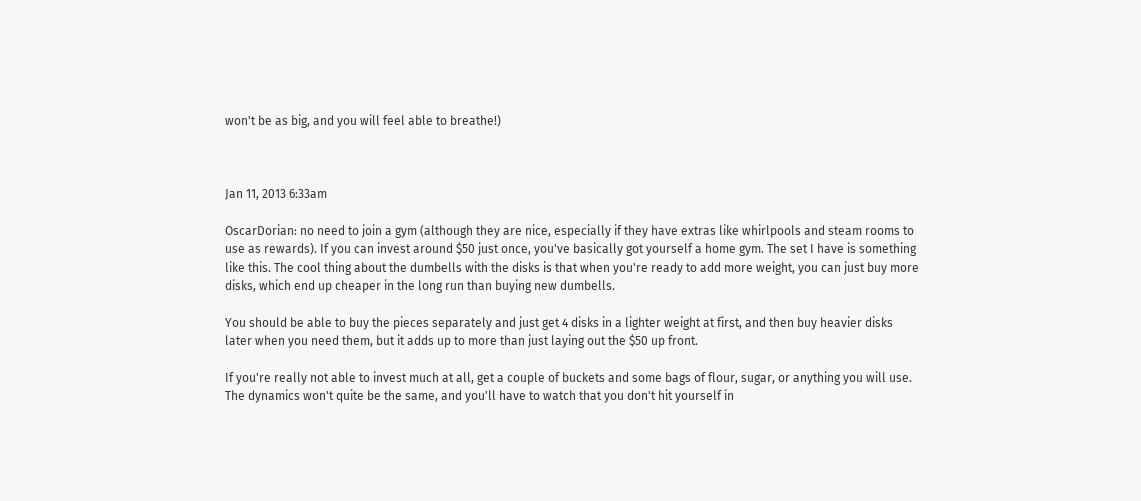won't be as big, and you will feel able to breathe!)



Jan 11, 2013 6:33am

OscarDorian: no need to join a gym (although they are nice, especially if they have extras like whirlpools and steam rooms to use as rewards). If you can invest around $50 just once, you've basically got yourself a home gym. The set I have is something like this. The cool thing about the dumbells with the disks is that when you're ready to add more weight, you can just buy more disks, which end up cheaper in the long run than buying new dumbells.

You should be able to buy the pieces separately and just get 4 disks in a lighter weight at first, and then buy heavier disks later when you need them, but it adds up to more than just laying out the $50 up front.

If you're really not able to invest much at all, get a couple of buckets and some bags of flour, sugar, or anything you will use. The dynamics won't quite be the same, and you'll have to watch that you don't hit yourself in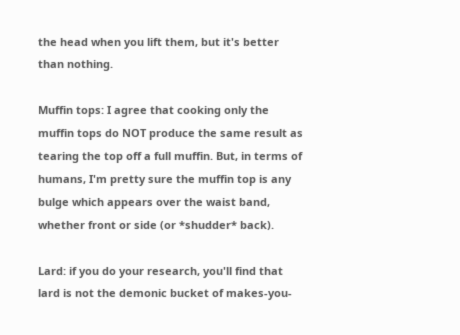the head when you lift them, but it's better than nothing.

Muffin tops: I agree that cooking only the muffin tops do NOT produce the same result as tearing the top off a full muffin. But, in terms of humans, I'm pretty sure the muffin top is any bulge which appears over the waist band, whether front or side (or *shudder* back).

Lard: if you do your research, you'll find that lard is not the demonic bucket of makes-you-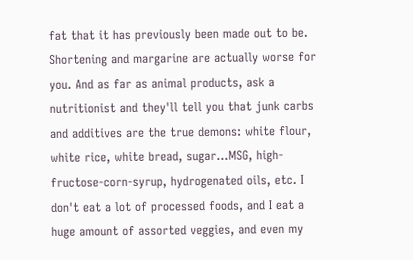fat that it has previously been made out to be. Shortening and margarine are actually worse for you. And as far as animal products, ask a nutritionist and they'll tell you that junk carbs and additives are the true demons: white flour, white rice, white bread, sugar...MSG, high-fructose-corn-syrup, hydrogenated oils, etc. I don't eat a lot of processed foods, and I eat a huge amount of assorted veggies, and even my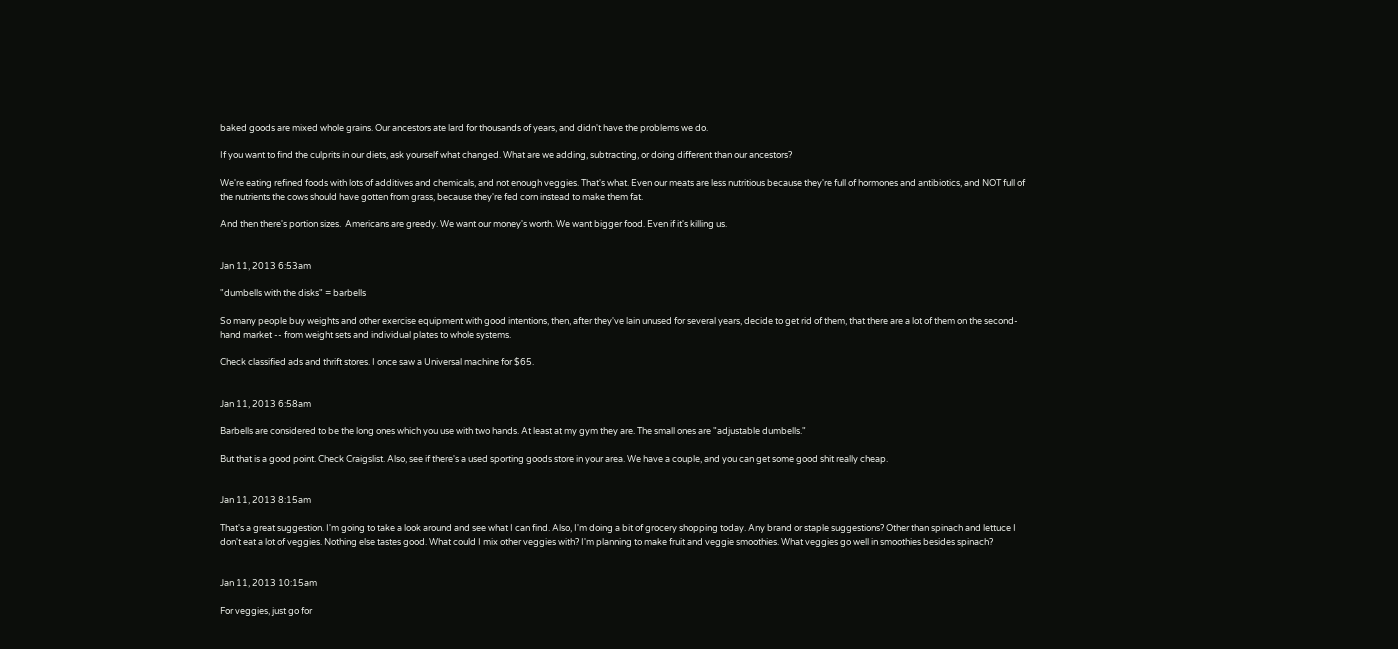baked goods are mixed whole grains. Our ancestors ate lard for thousands of years, and didn't have the problems we do.

If you want to find the culprits in our diets, ask yourself what changed. What are we adding, subtracting, or doing different than our ancestors?

We're eating refined foods with lots of additives and chemicals, and not enough veggies. That's what. Even our meats are less nutritious because they're full of hormones and antibiotics, and NOT full of the nutrients the cows should have gotten from grass, because they're fed corn instead to make them fat.

And then there's portion sizes.  Americans are greedy. We want our money's worth. We want bigger food. Even if it's killing us.


Jan 11, 2013 6:53am

"dumbells with the disks" = barbells

So many people buy weights and other exercise equipment with good intentions, then, after they've lain unused for several years, decide to get rid of them, that there are a lot of them on the second-hand market -- from weight sets and individual plates to whole systems.

Check classified ads and thrift stores. I once saw a Universal machine for $65.


Jan 11, 2013 6:58am

Barbells are considered to be the long ones which you use with two hands. At least at my gym they are. The small ones are "adjustable dumbells."

But that is a good point. Check Craigslist. Also, see if there's a used sporting goods store in your area. We have a couple, and you can get some good shit really cheap.


Jan 11, 2013 8:15am

That's a great suggestion. I'm going to take a look around and see what I can find. Also, I'm doing a bit of grocery shopping today. Any brand or staple suggestions? Other than spinach and lettuce I don't eat a lot of veggies. Nothing else tastes good. What could I mix other veggies with? I'm planning to make fruit and veggie smoothies. What veggies go well in smoothies besides spinach?


Jan 11, 2013 10:15am

For veggies, just go for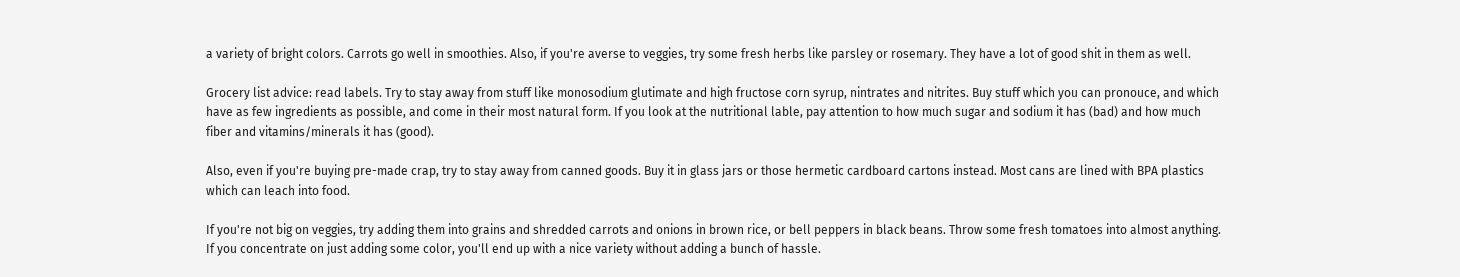a variety of bright colors. Carrots go well in smoothies. Also, if you're averse to veggies, try some fresh herbs like parsley or rosemary. They have a lot of good shit in them as well.

Grocery list advice: read labels. Try to stay away from stuff like monosodium glutimate and high fructose corn syrup, nintrates and nitrites. Buy stuff which you can pronouce, and which have as few ingredients as possible, and come in their most natural form. If you look at the nutritional lable, pay attention to how much sugar and sodium it has (bad) and how much fiber and vitamins/minerals it has (good).

Also, even if you're buying pre-made crap, try to stay away from canned goods. Buy it in glass jars or those hermetic cardboard cartons instead. Most cans are lined with BPA plastics which can leach into food.

If you're not big on veggies, try adding them into grains and shredded carrots and onions in brown rice, or bell peppers in black beans. Throw some fresh tomatoes into almost anything. If you concentrate on just adding some color, you'll end up with a nice variety without adding a bunch of hassle.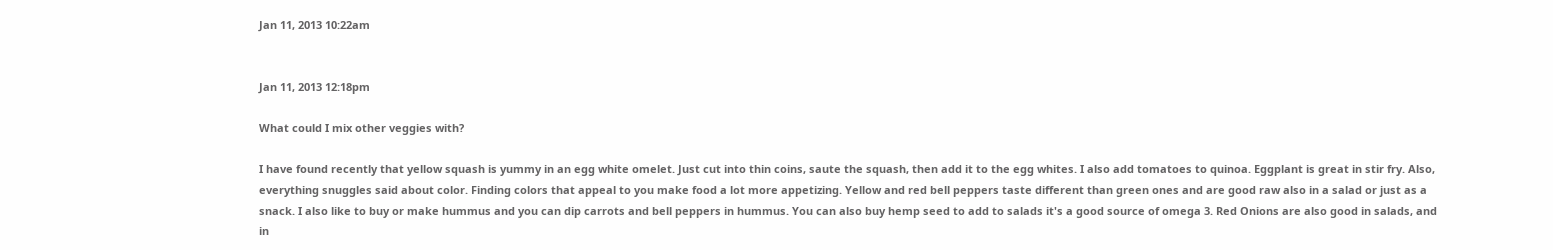Jan 11, 2013 10:22am


Jan 11, 2013 12:18pm

What could I mix other veggies with?

I have found recently that yellow squash is yummy in an egg white omelet. Just cut into thin coins, saute the squash, then add it to the egg whites. I also add tomatoes to quinoa. Eggplant is great in stir fry. Also, everything snuggles said about color. Finding colors that appeal to you make food a lot more appetizing. Yellow and red bell peppers taste different than green ones and are good raw also in a salad or just as a snack. I also like to buy or make hummus and you can dip carrots and bell peppers in hummus. You can also buy hemp seed to add to salads it's a good source of omega 3. Red Onions are also good in salads, and in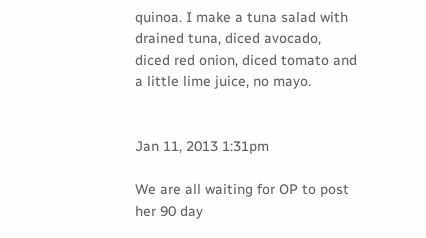quinoa. I make a tuna salad with drained tuna, diced avocado, diced red onion, diced tomato and a little lime juice, no mayo.


Jan 11, 2013 1:31pm

We are all waiting for OP to post her 90 day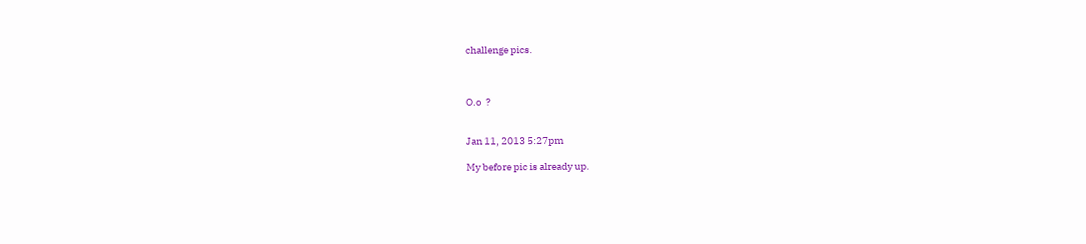challenge pics.



O.o  ?


Jan 11, 2013 5:27pm

My before pic is already up.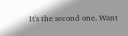It's the second one. Want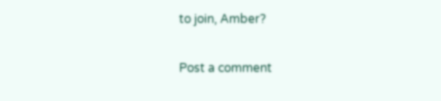to join, Amber?

Post a comment